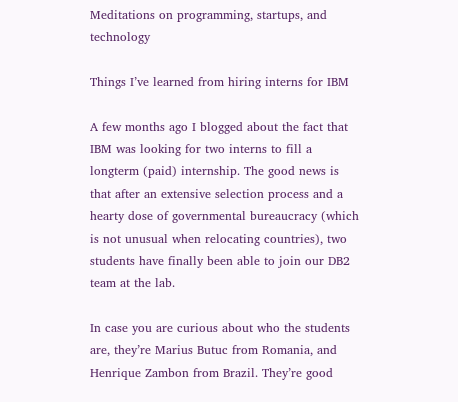Meditations on programming, startups, and technology

Things I’ve learned from hiring interns for IBM

A few months ago I blogged about the fact that IBM was looking for two interns to fill a longterm (paid) internship. The good news is that after an extensive selection process and a hearty dose of governmental bureaucracy (which is not unusual when relocating countries), two students have finally been able to join our DB2 team at the lab.

In case you are curious about who the students are, they’re Marius Butuc from Romania, and Henrique Zambon from Brazil. They’re good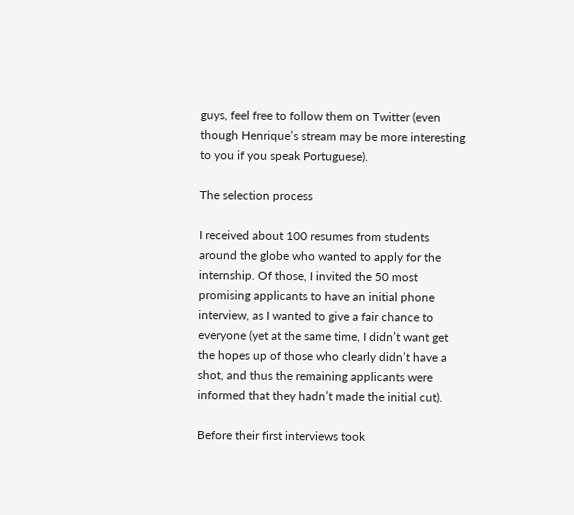guys, feel free to follow them on Twitter (even though Henrique’s stream may be more interesting to you if you speak Portuguese).

The selection process

I received about 100 resumes from students around the globe who wanted to apply for the internship. Of those, I invited the 50 most promising applicants to have an initial phone interview, as I wanted to give a fair chance to everyone (yet at the same time, I didn’t want get the hopes up of those who clearly didn’t have a shot, and thus the remaining applicants were informed that they hadn’t made the initial cut).

Before their first interviews took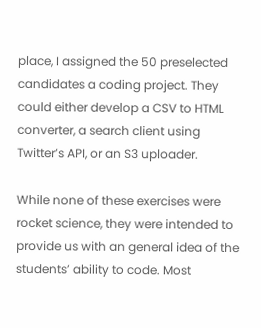place, I assigned the 50 preselected candidates a coding project. They could either develop a CSV to HTML converter, a search client using Twitter’s API, or an S3 uploader.

While none of these exercises were rocket science, they were intended to provide us with an general idea of the students’ ability to code. Most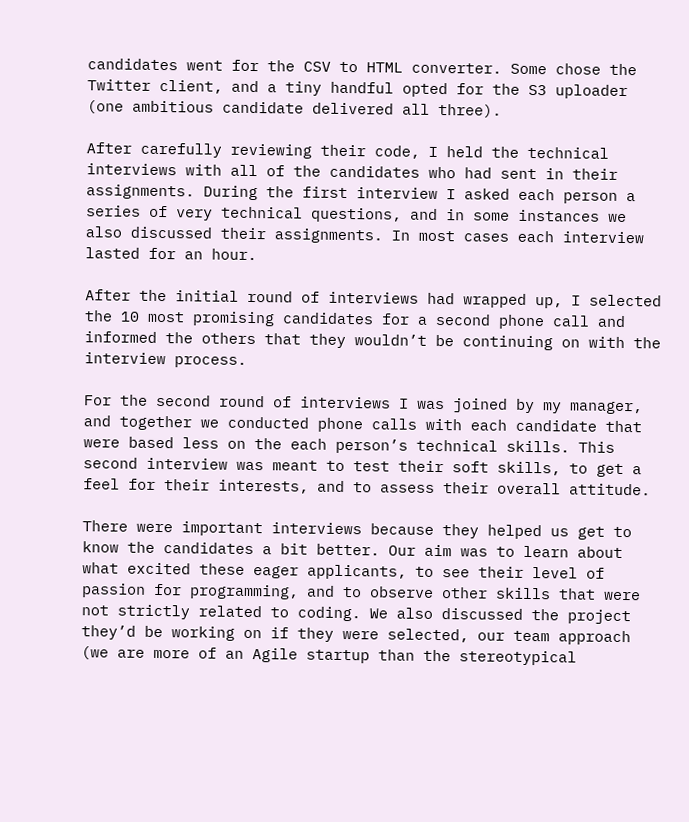candidates went for the CSV to HTML converter. Some chose the Twitter client, and a tiny handful opted for the S3 uploader (one ambitious candidate delivered all three).

After carefully reviewing their code, I held the technical interviews with all of the candidates who had sent in their assignments. During the first interview I asked each person a series of very technical questions, and in some instances we also discussed their assignments. In most cases each interview lasted for an hour.

After the initial round of interviews had wrapped up, I selected the 10 most promising candidates for a second phone call and informed the others that they wouldn’t be continuing on with the interview process.

For the second round of interviews I was joined by my manager, and together we conducted phone calls with each candidate that were based less on the each person’s technical skills. This second interview was meant to test their soft skills, to get a feel for their interests, and to assess their overall attitude.

There were important interviews because they helped us get to know the candidates a bit better. Our aim was to learn about what excited these eager applicants, to see their level of passion for programming, and to observe other skills that were not strictly related to coding. We also discussed the project they’d be working on if they were selected, our team approach (we are more of an Agile startup than the stereotypical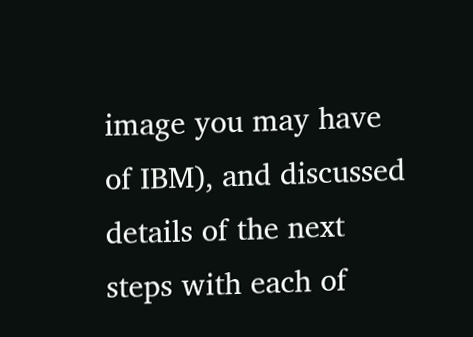image you may have of IBM), and discussed details of the next steps with each of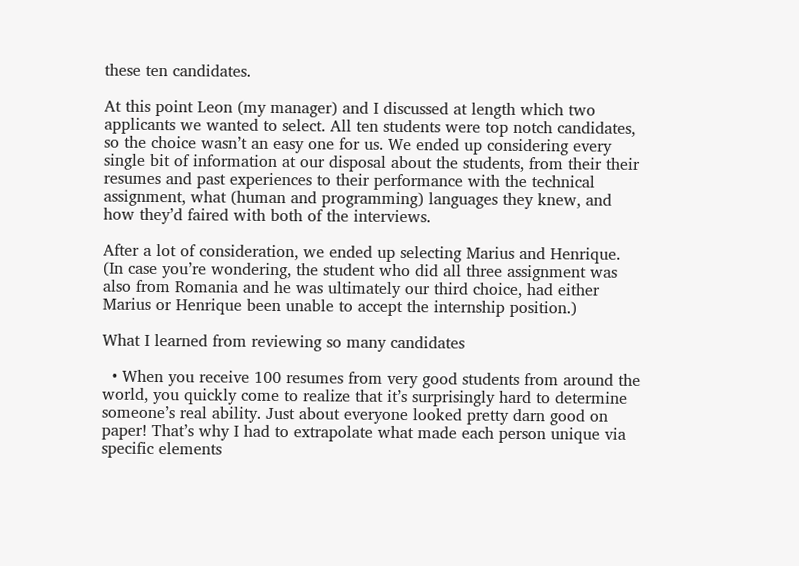these ten candidates.

At this point Leon (my manager) and I discussed at length which two applicants we wanted to select. All ten students were top notch candidates, so the choice wasn’t an easy one for us. We ended up considering every single bit of information at our disposal about the students, from their their resumes and past experiences to their performance with the technical assignment, what (human and programming) languages they knew, and how they’d faired with both of the interviews.

After a lot of consideration, we ended up selecting Marius and Henrique. (In case you’re wondering, the student who did all three assignment was also from Romania and he was ultimately our third choice, had either Marius or Henrique been unable to accept the internship position.)

What I learned from reviewing so many candidates

  • When you receive 100 resumes from very good students from around the world, you quickly come to realize that it’s surprisingly hard to determine someone’s real ability. Just about everyone looked pretty darn good on paper! That’s why I had to extrapolate what made each person unique via specific elements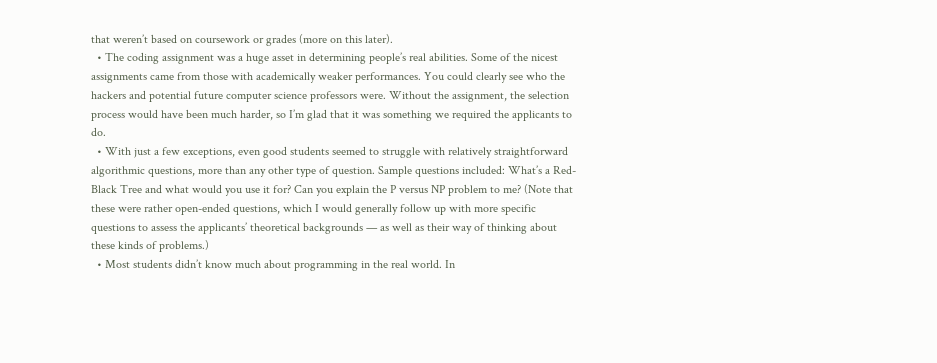that weren’t based on coursework or grades (more on this later).
  • The coding assignment was a huge asset in determining people’s real abilities. Some of the nicest assignments came from those with academically weaker performances. You could clearly see who the hackers and potential future computer science professors were. Without the assignment, the selection process would have been much harder, so I’m glad that it was something we required the applicants to do.
  • With just a few exceptions, even good students seemed to struggle with relatively straightforward algorithmic questions, more than any other type of question. Sample questions included: What’s a Red-Black Tree and what would you use it for? Can you explain the P versus NP problem to me? (Note that these were rather open-ended questions, which I would generally follow up with more specific questions to assess the applicants’ theoretical backgrounds — as well as their way of thinking about these kinds of problems.)
  • Most students didn’t know much about programming in the real world. In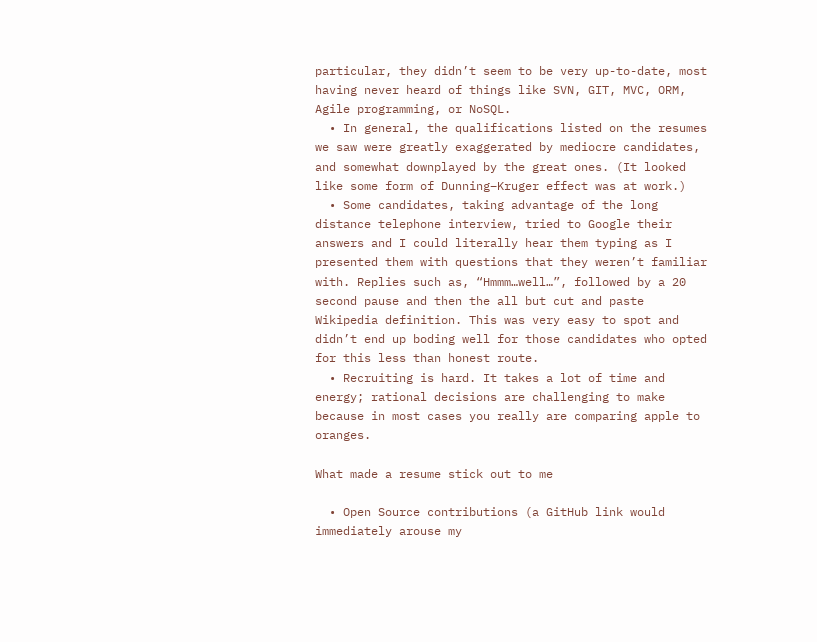particular, they didn’t seem to be very up-to-date, most having never heard of things like SVN, GIT, MVC, ORM, Agile programming, or NoSQL.
  • In general, the qualifications listed on the resumes we saw were greatly exaggerated by mediocre candidates, and somewhat downplayed by the great ones. (It looked like some form of Dunning–Kruger effect was at work.)
  • Some candidates, taking advantage of the long distance telephone interview, tried to Google their answers and I could literally hear them typing as I presented them with questions that they weren’t familiar with. Replies such as, “Hmmm…well…”, followed by a 20 second pause and then the all but cut and paste Wikipedia definition. This was very easy to spot and didn’t end up boding well for those candidates who opted for this less than honest route.
  • Recruiting is hard. It takes a lot of time and energy; rational decisions are challenging to make because in most cases you really are comparing apple to oranges.

What made a resume stick out to me

  • Open Source contributions (a GitHub link would immediately arouse my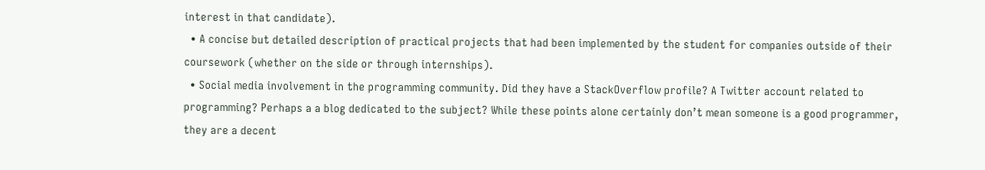interest in that candidate).
  • A concise but detailed description of practical projects that had been implemented by the student for companies outside of their coursework (whether on the side or through internships).
  • Social media involvement in the programming community. Did they have a StackOverflow profile? A Twitter account related to programming? Perhaps a a blog dedicated to the subject? While these points alone certainly don’t mean someone is a good programmer, they are a decent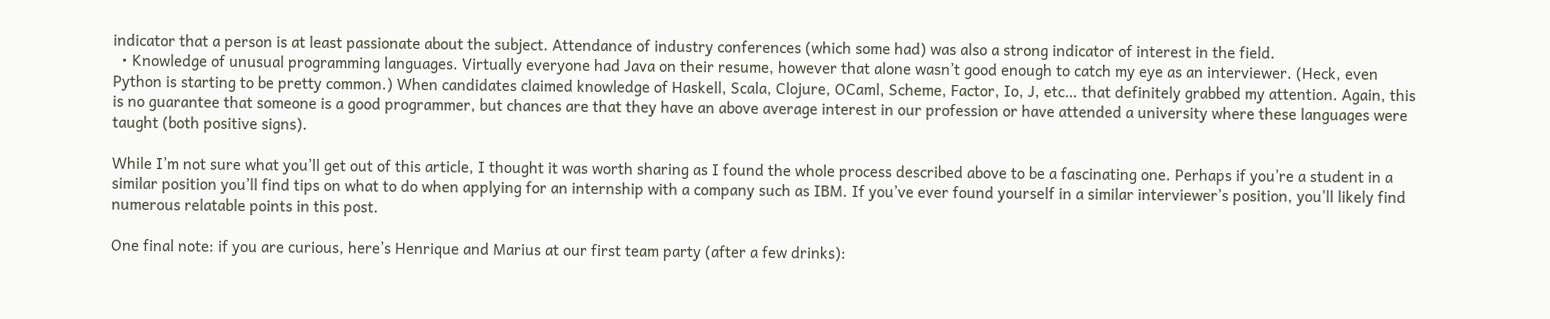indicator that a person is at least passionate about the subject. Attendance of industry conferences (which some had) was also a strong indicator of interest in the field.
  • Knowledge of unusual programming languages. Virtually everyone had Java on their resume, however that alone wasn’t good enough to catch my eye as an interviewer. (Heck, even Python is starting to be pretty common.) When candidates claimed knowledge of Haskell, Scala, Clojure, OCaml, Scheme, Factor, Io, J, etc… that definitely grabbed my attention. Again, this is no guarantee that someone is a good programmer, but chances are that they have an above average interest in our profession or have attended a university where these languages were taught (both positive signs).

While I’m not sure what you’ll get out of this article, I thought it was worth sharing as I found the whole process described above to be a fascinating one. Perhaps if you’re a student in a similar position you’ll find tips on what to do when applying for an internship with a company such as IBM. If you’ve ever found yourself in a similar interviewer’s position, you’ll likely find numerous relatable points in this post.

One final note: if you are curious, here’s Henrique and Marius at our first team party (after a few drinks):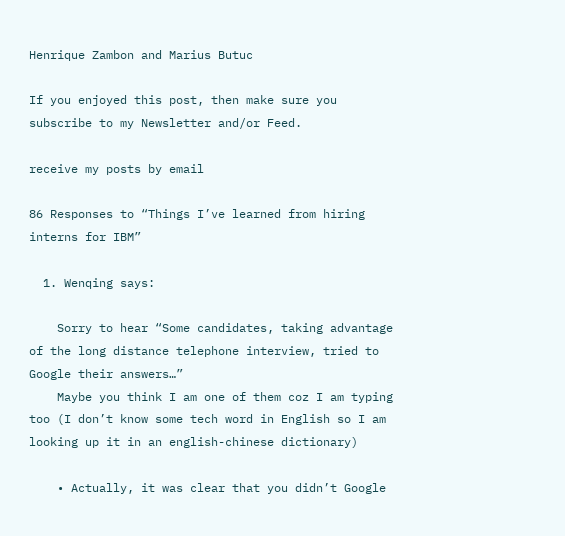Henrique Zambon and Marius Butuc

If you enjoyed this post, then make sure you subscribe to my Newsletter and/or Feed.

receive my posts by email

86 Responses to “Things I’ve learned from hiring interns for IBM”

  1. Wenqing says:

    Sorry to hear “Some candidates, taking advantage of the long distance telephone interview, tried to Google their answers…”
    Maybe you think I am one of them coz I am typing too (I don’t know some tech word in English so I am looking up it in an english-chinese dictionary)

    • Actually, it was clear that you didn’t Google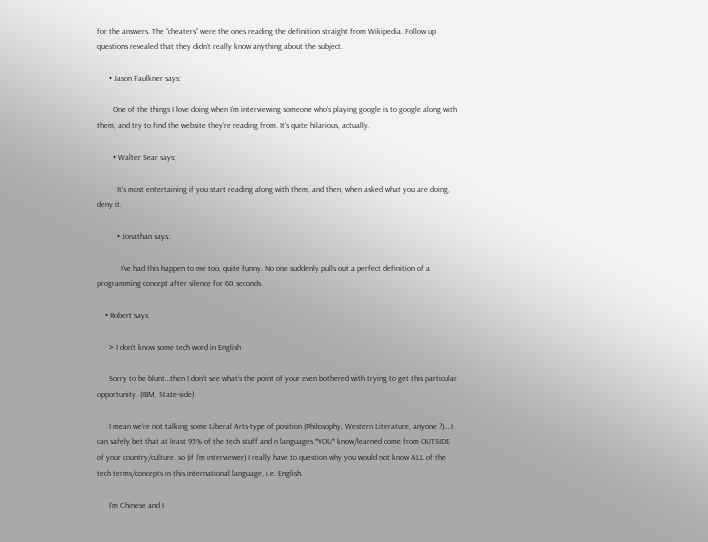for the answers. The “cheaters” were the ones reading the definition straight from Wikipedia. Follow up questions revealed that they didn’t really know anything about the subject.

      • Jason Faulkner says:

        One of the things I love doing when I’m interviewing someone who’s playing google is to google along with them, and try to find the website they’re reading from. It’s quite hilarious, actually.

        • Walter Sear says:

          It’s most entertaining if you start reading along with them, and then, when asked what you are doing, deny it.

          • Jonathan says:

            I’ve had this happen to me too, quite funny. No one suddenly pulls out a perfect definition of a programming concept after silence for 60 seconds.

    • Robert says:

      > I don’t know some tech word in English

      Sorry to be blunt…then I don’t see what’s the point of your even bothered with trying to get this particular opportunity. (IBM, State-side)

      I mean we’re not talking some Liberal Arts-type of position (Philosophy, Western Literature, anyone ?)….I can safely bet that at least 95% of the tech stuff and n languages *YOU* know/learned come from OUTSIDE of your country/culture. so (if I’m interviewer) I really have to question why you would not know ALL of the tech terms/concepts in this international language, i.e. English.

      I’m Chinese and I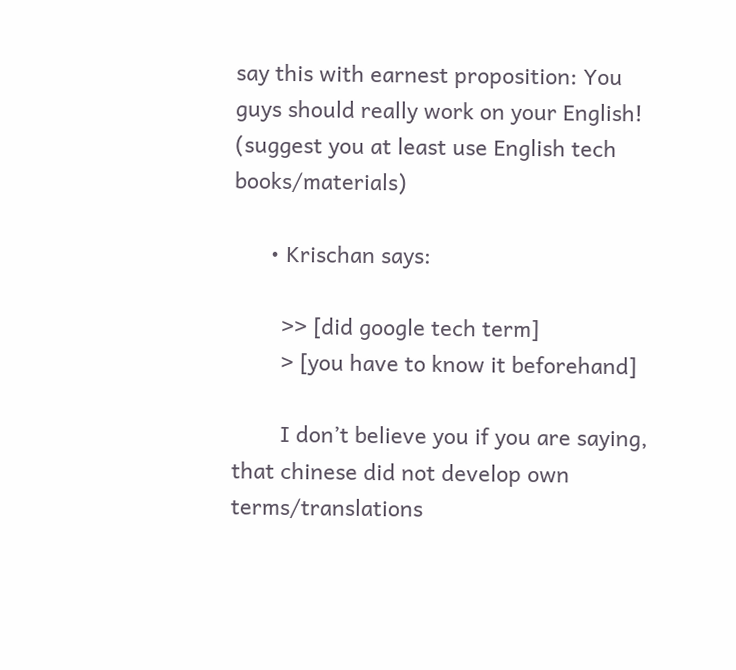say this with earnest proposition: You guys should really work on your English! (suggest you at least use English tech books/materials)

      • Krischan says:

        >> [did google tech term]
        > [you have to know it beforehand]

        I don’t believe you if you are saying, that chinese did not develop own terms/translations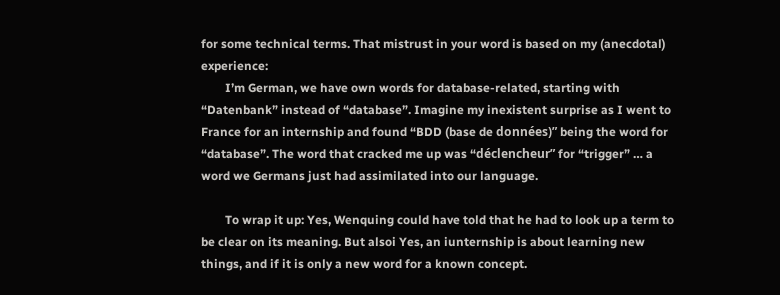for some technical terms. That mistrust in your word is based on my (anecdotal) experience:
        I’m German, we have own words for database-related, starting with “Datenbank” instead of “database”. Imagine my inexistent surprise as I went to France for an internship and found “BDD (base de données)” being the word for “database”. The word that cracked me up was “déclencheur” for “trigger” … a word we Germans just had assimilated into our language.

        To wrap it up: Yes, Wenquing could have told that he had to look up a term to be clear on its meaning. But alsoi Yes, an iunternship is about learning new things, and if it is only a new word for a known concept.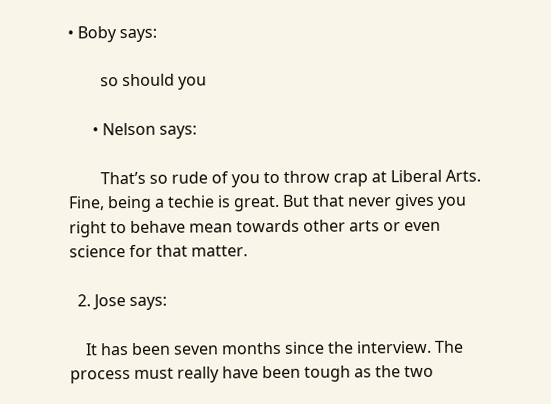• Boby says:

        so should you

      • Nelson says:

        That’s so rude of you to throw crap at Liberal Arts. Fine, being a techie is great. But that never gives you right to behave mean towards other arts or even science for that matter.

  2. Jose says:

    It has been seven months since the interview. The process must really have been tough as the two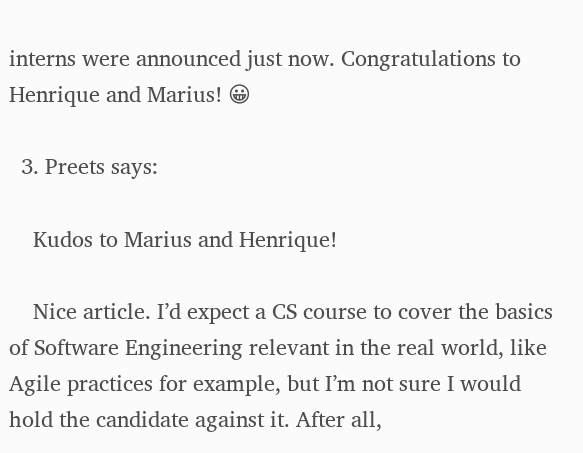interns were announced just now. Congratulations to Henrique and Marius! 😀

  3. Preets says:

    Kudos to Marius and Henrique!

    Nice article. I’d expect a CS course to cover the basics of Software Engineering relevant in the real world, like Agile practices for example, but I’m not sure I would hold the candidate against it. After all,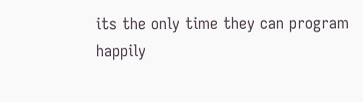its the only time they can program happily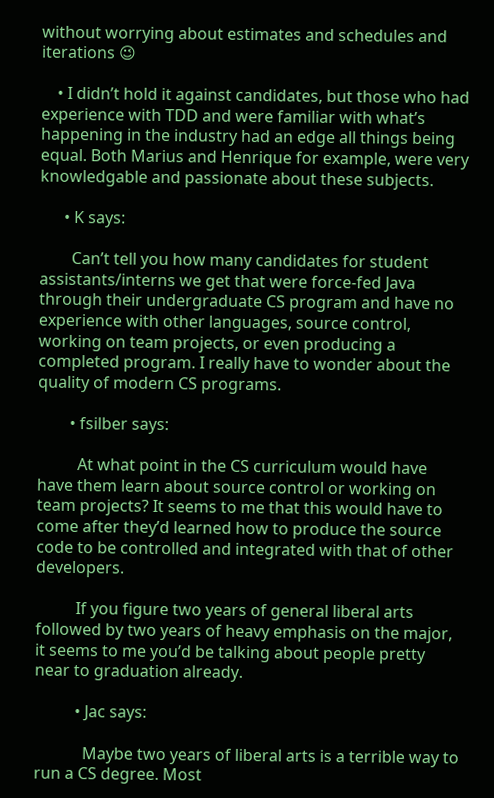without worrying about estimates and schedules and iterations 😉

    • I didn’t hold it against candidates, but those who had experience with TDD and were familiar with what’s happening in the industry had an edge all things being equal. Both Marius and Henrique for example, were very knowledgable and passionate about these subjects.

      • K says:

        Can’t tell you how many candidates for student assistants/interns we get that were force-fed Java through their undergraduate CS program and have no experience with other languages, source control, working on team projects, or even producing a completed program. I really have to wonder about the quality of modern CS programs.

        • fsilber says:

          At what point in the CS curriculum would have have them learn about source control or working on team projects? It seems to me that this would have to come after they’d learned how to produce the source code to be controlled and integrated with that of other developers.

          If you figure two years of general liberal arts followed by two years of heavy emphasis on the major, it seems to me you’d be talking about people pretty near to graduation already.

          • Jac says:

            Maybe two years of liberal arts is a terrible way to run a CS degree. Most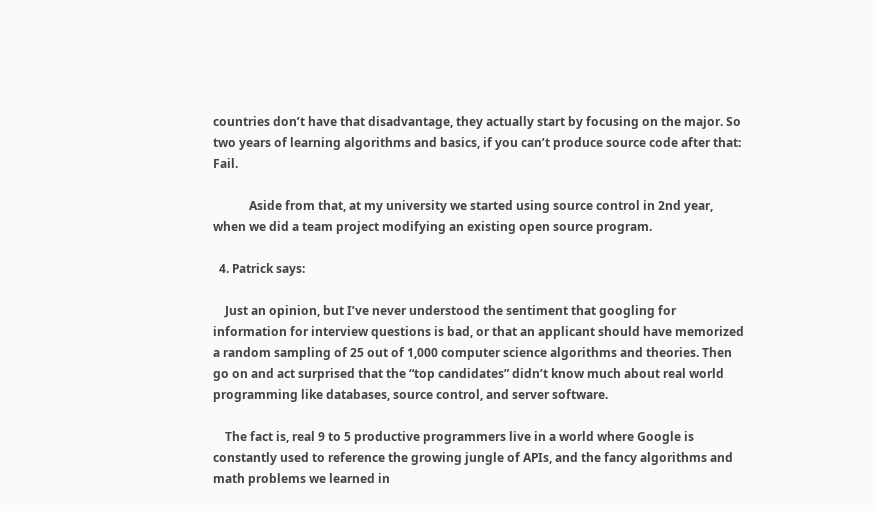countries don’t have that disadvantage, they actually start by focusing on the major. So two years of learning algorithms and basics, if you can’t produce source code after that: Fail.

            Aside from that, at my university we started using source control in 2nd year, when we did a team project modifying an existing open source program.

  4. Patrick says:

    Just an opinion, but I’ve never understood the sentiment that googling for information for interview questions is bad, or that an applicant should have memorized a random sampling of 25 out of 1,000 computer science algorithms and theories. Then go on and act surprised that the “top candidates” didn’t know much about real world programming like databases, source control, and server software.

    The fact is, real 9 to 5 productive programmers live in a world where Google is constantly used to reference the growing jungle of APIs, and the fancy algorithms and math problems we learned in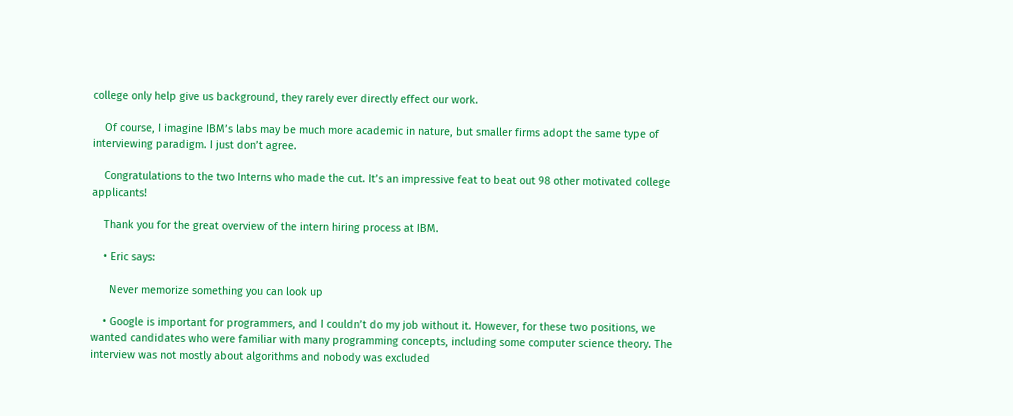college only help give us background, they rarely ever directly effect our work.

    Of course, I imagine IBM’s labs may be much more academic in nature, but smaller firms adopt the same type of interviewing paradigm. I just don’t agree.

    Congratulations to the two Interns who made the cut. It’s an impressive feat to beat out 98 other motivated college applicants!

    Thank you for the great overview of the intern hiring process at IBM.

    • Eric says:

      Never memorize something you can look up

    • Google is important for programmers, and I couldn’t do my job without it. However, for these two positions, we wanted candidates who were familiar with many programming concepts, including some computer science theory. The interview was not mostly about algorithms and nobody was excluded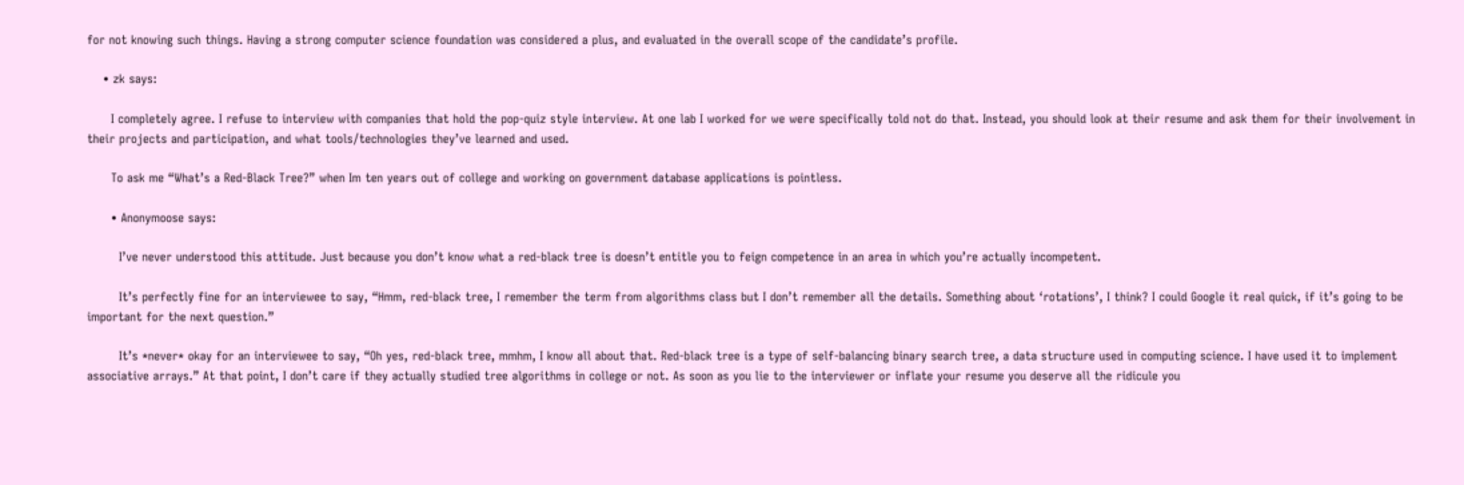for not knowing such things. Having a strong computer science foundation was considered a plus, and evaluated in the overall scope of the candidate’s profile.

    • zk says:

      I completely agree. I refuse to interview with companies that hold the pop-quiz style interview. At one lab I worked for we were specifically told not do that. Instead, you should look at their resume and ask them for their involvement in their projects and participation, and what tools/technologies they’ve learned and used.

      To ask me “What’s a Red-Black Tree?” when Im ten years out of college and working on government database applications is pointless.

      • Anonymoose says:

        I’ve never understood this attitude. Just because you don’t know what a red-black tree is doesn’t entitle you to feign competence in an area in which you’re actually incompetent.

        It’s perfectly fine for an interviewee to say, “Hmm, red-black tree, I remember the term from algorithms class but I don’t remember all the details. Something about ‘rotations’, I think? I could Google it real quick, if it’s going to be important for the next question.”

        It’s *never* okay for an interviewee to say, “Oh yes, red-black tree, mmhm, I know all about that. Red-black tree is a type of self-balancing binary search tree, a data structure used in computing science. I have used it to implement associative arrays.” At that point, I don’t care if they actually studied tree algorithms in college or not. As soon as you lie to the interviewer or inflate your resume you deserve all the ridicule you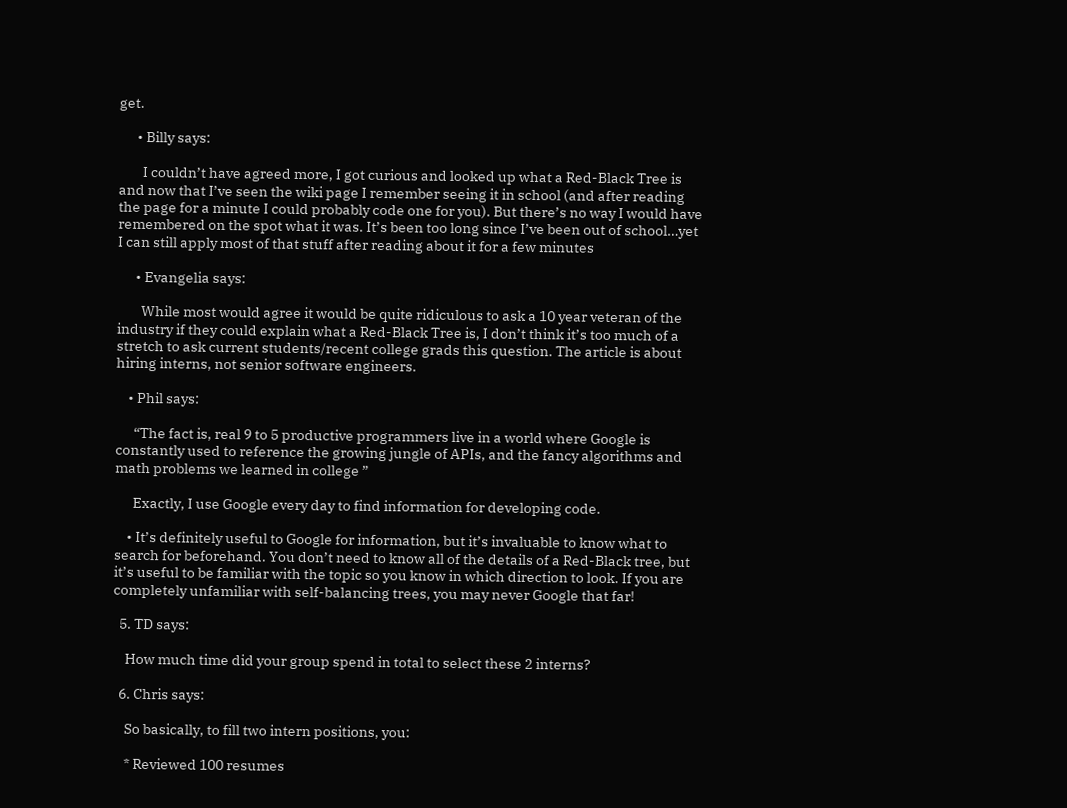get.

      • Billy says:

        I couldn’t have agreed more, I got curious and looked up what a Red-Black Tree is and now that I’ve seen the wiki page I remember seeing it in school (and after reading the page for a minute I could probably code one for you). But there’s no way I would have remembered on the spot what it was. It’s been too long since I’ve been out of school…yet I can still apply most of that stuff after reading about it for a few minutes

      • Evangelia says:

        While most would agree it would be quite ridiculous to ask a 10 year veteran of the industry if they could explain what a Red-Black Tree is, I don’t think it’s too much of a stretch to ask current students/recent college grads this question. The article is about hiring interns, not senior software engineers.

    • Phil says:

      “The fact is, real 9 to 5 productive programmers live in a world where Google is constantly used to reference the growing jungle of APIs, and the fancy algorithms and math problems we learned in college ”

      Exactly, I use Google every day to find information for developing code.

    • It’s definitely useful to Google for information, but it’s invaluable to know what to search for beforehand. You don’t need to know all of the details of a Red-Black tree, but it’s useful to be familiar with the topic so you know in which direction to look. If you are completely unfamiliar with self-balancing trees, you may never Google that far!

  5. TD says:

    How much time did your group spend in total to select these 2 interns?

  6. Chris says:

    So basically, to fill two intern positions, you:

    * Reviewed 100 resumes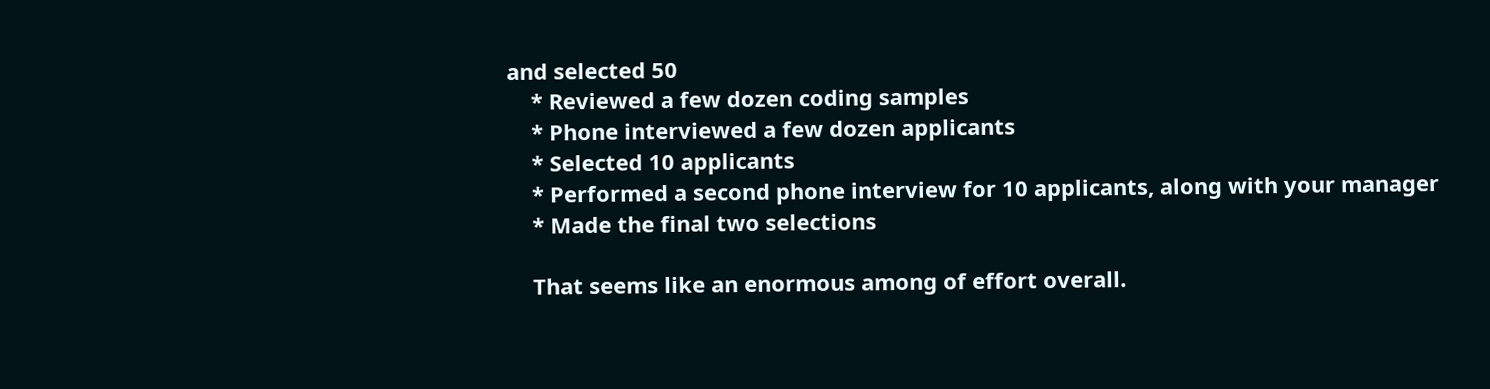and selected 50
    * Reviewed a few dozen coding samples
    * Phone interviewed a few dozen applicants
    * Selected 10 applicants
    * Performed a second phone interview for 10 applicants, along with your manager
    * Made the final two selections

    That seems like an enormous among of effort overall.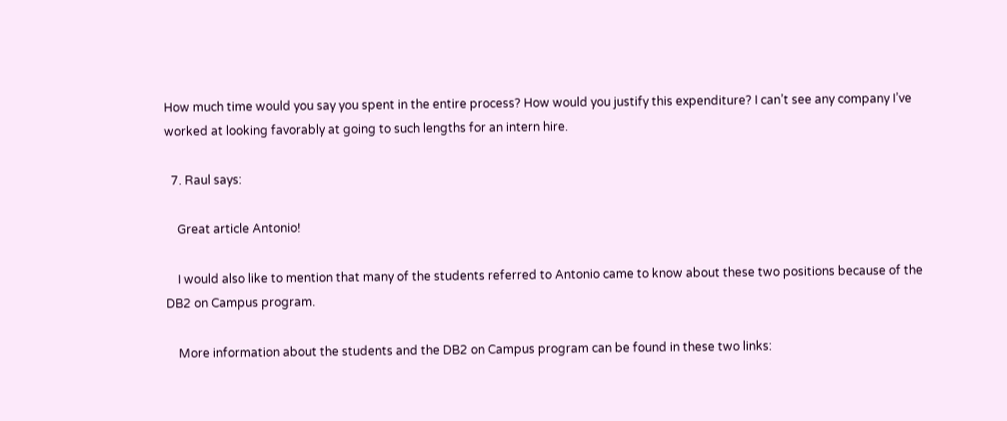How much time would you say you spent in the entire process? How would you justify this expenditure? I can’t see any company I’ve worked at looking favorably at going to such lengths for an intern hire.

  7. Raul says:

    Great article Antonio!

    I would also like to mention that many of the students referred to Antonio came to know about these two positions because of the DB2 on Campus program.

    More information about the students and the DB2 on Campus program can be found in these two links: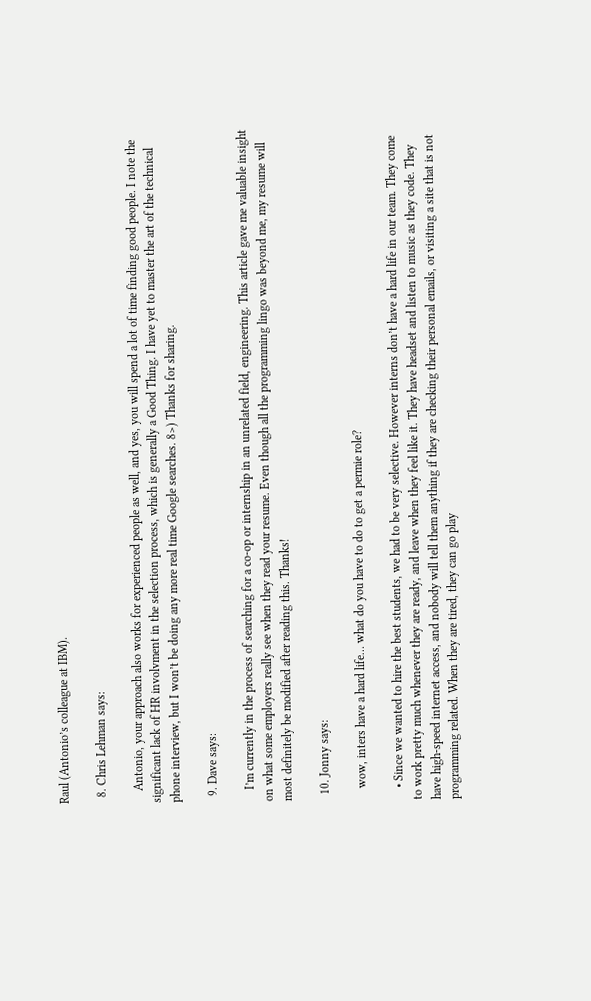Raul (Antonio’s colleague at IBM).

  8. Chris Lehman says:

    Antonio, your approach also works for experienced people as well, and yes, you will spend a lot of time finding good people. I note the significant lack of HR involvment in the selection process, which is generally a Good Thing. I have yet to master the art of the technical phone interview, but I won’t be doing any more real time Google searches. 8>) Thanks for sharing.

  9. Dave says:

    I’m currently in the process of searching for a co-op or internship in an unrelated field, engineering. This article gave me valuable insight on what some employers really see when they read your resume. Even though all the programming lingo was beyond me, my resume will most definitely be modified after reading this. Thanks!

  10. Jonny says:

    wow, inters have a hard life… what do you have to do to get a permie role?

    • Since we wanted to hire the best students, we had to be very selective. However interns don’t have a hard life in our team. They come to work pretty much whenever they are ready, and leave when they feel like it. They have headset and listen to music as they code. They have high-speed internet access, and nobody will tell them anything if they are checking their personal emails, or visiting a site that is not programming related. When they are tired, they can go play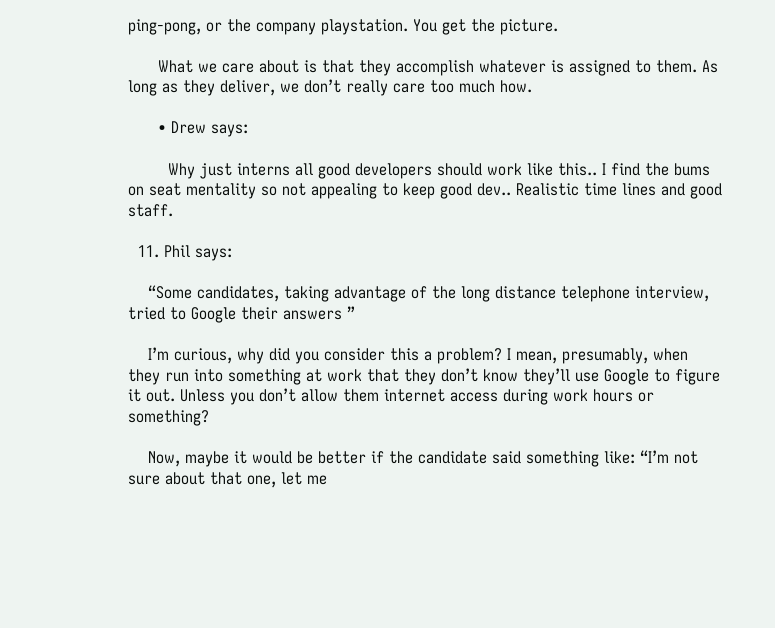ping-pong, or the company playstation. You get the picture.

      What we care about is that they accomplish whatever is assigned to them. As long as they deliver, we don’t really care too much how.

      • Drew says:

        Why just interns all good developers should work like this.. I find the bums on seat mentality so not appealing to keep good dev.. Realistic time lines and good staff.

  11. Phil says:

    “Some candidates, taking advantage of the long distance telephone interview, tried to Google their answers ”

    I’m curious, why did you consider this a problem? I mean, presumably, when they run into something at work that they don’t know they’ll use Google to figure it out. Unless you don’t allow them internet access during work hours or something?

    Now, maybe it would be better if the candidate said something like: “I’m not sure about that one, let me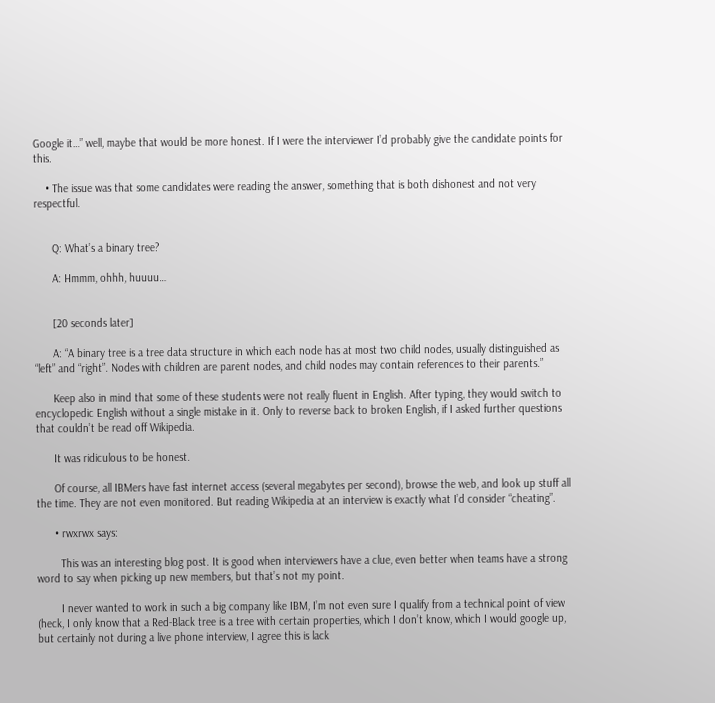Google it…” well, maybe that would be more honest. If I were the interviewer I’d probably give the candidate points for this.

    • The issue was that some candidates were reading the answer, something that is both dishonest and not very respectful.


      Q: What’s a binary tree?

      A: Hmmm, ohhh, huuuu…


      [20 seconds later]

      A: “A binary tree is a tree data structure in which each node has at most two child nodes, usually distinguished as “left” and “right”. Nodes with children are parent nodes, and child nodes may contain references to their parents.”

      Keep also in mind that some of these students were not really fluent in English. After typing, they would switch to encyclopedic English without a single mistake in it. Only to reverse back to broken English, if I asked further questions that couldn’t be read off Wikipedia.

      It was ridiculous to be honest.

      Of course, all IBMers have fast internet access (several megabytes per second), browse the web, and look up stuff all the time. They are not even monitored. But reading Wikipedia at an interview is exactly what I’d consider “cheating”.

      • rwxrwx says:

        This was an interesting blog post. It is good when interviewers have a clue, even better when teams have a strong word to say when picking up new members, but that’s not my point.

        I never wanted to work in such a big company like IBM, I’m not even sure I qualify from a technical point of view (heck, I only know that a Red-Black tree is a tree with certain properties, which I don’t know, which I would google up, but certainly not during a live phone interview, I agree this is lack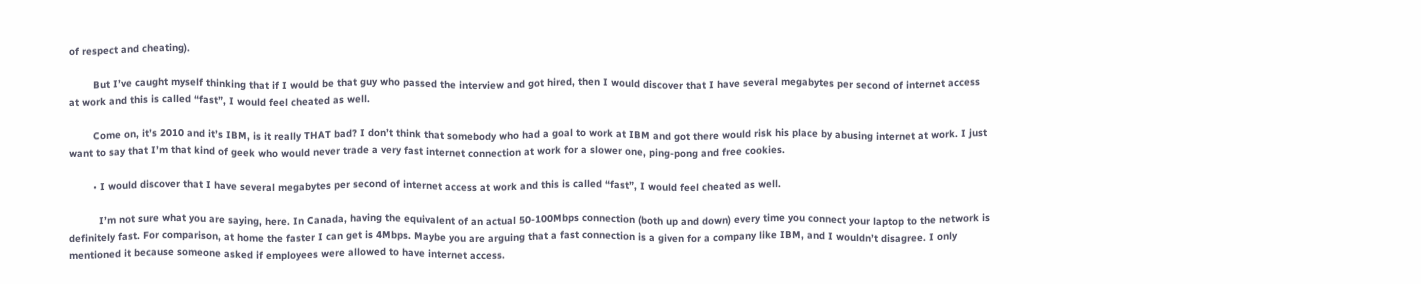of respect and cheating).

        But I’ve caught myself thinking that if I would be that guy who passed the interview and got hired, then I would discover that I have several megabytes per second of internet access at work and this is called “fast”, I would feel cheated as well.

        Come on, it’s 2010 and it’s IBM, is it really THAT bad? I don’t think that somebody who had a goal to work at IBM and got there would risk his place by abusing internet at work. I just want to say that I’m that kind of geek who would never trade a very fast internet connection at work for a slower one, ping-pong and free cookies.

        • I would discover that I have several megabytes per second of internet access at work and this is called “fast”, I would feel cheated as well.

          I’m not sure what you are saying, here. In Canada, having the equivalent of an actual 50-100Mbps connection (both up and down) every time you connect your laptop to the network is definitely fast. For comparison, at home the faster I can get is 4Mbps. Maybe you are arguing that a fast connection is a given for a company like IBM, and I wouldn’t disagree. I only mentioned it because someone asked if employees were allowed to have internet access.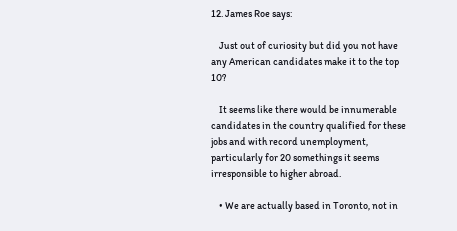12. James Roe says:

    Just out of curiosity but did you not have any American candidates make it to the top 10?

    It seems like there would be innumerable candidates in the country qualified for these jobs and with record unemployment, particularly for 20 somethings it seems irresponsible to higher abroad.

    • We are actually based in Toronto, not in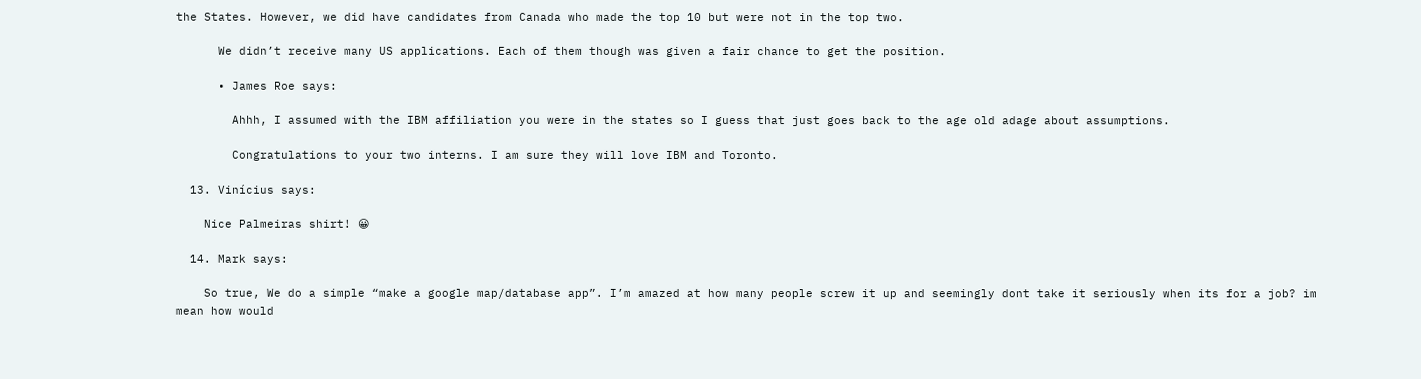the States. However, we did have candidates from Canada who made the top 10 but were not in the top two.

      We didn’t receive many US applications. Each of them though was given a fair chance to get the position.

      • James Roe says:

        Ahhh, I assumed with the IBM affiliation you were in the states so I guess that just goes back to the age old adage about assumptions.

        Congratulations to your two interns. I am sure they will love IBM and Toronto.

  13. Vinícius says:

    Nice Palmeiras shirt! 😀

  14. Mark says:

    So true, We do a simple “make a google map/database app”. I’m amazed at how many people screw it up and seemingly dont take it seriously when its for a job? im mean how would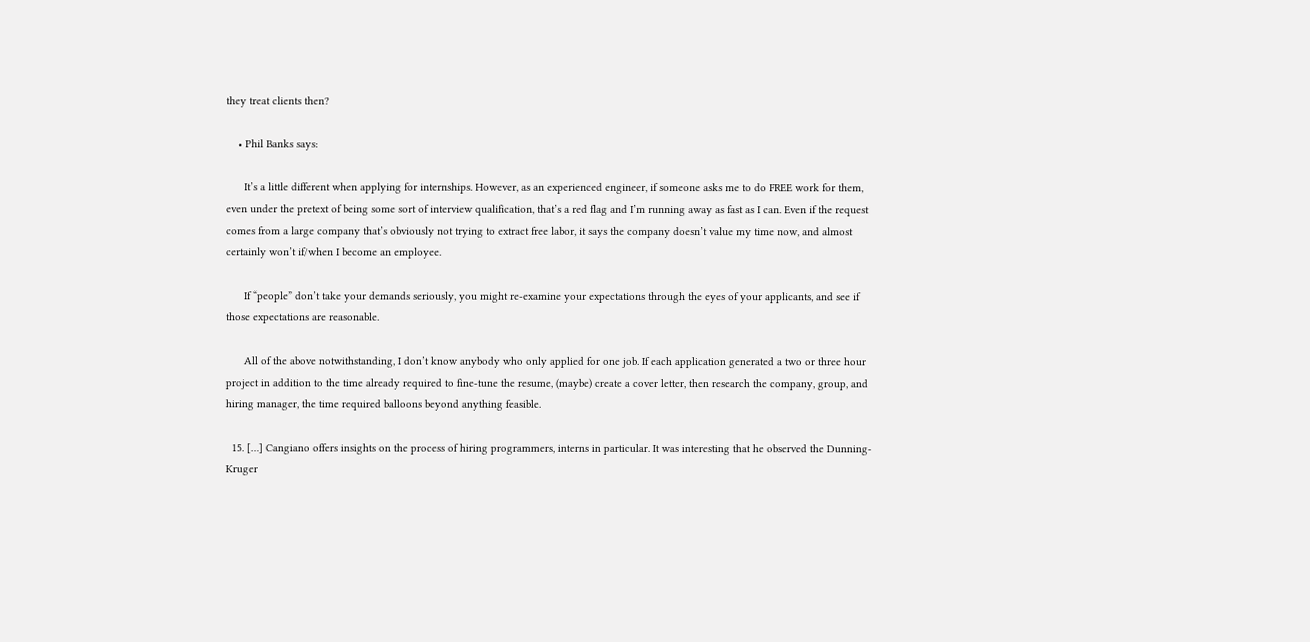they treat clients then?

    • Phil Banks says:

      It’s a little different when applying for internships. However, as an experienced engineer, if someone asks me to do FREE work for them, even under the pretext of being some sort of interview qualification, that’s a red flag and I’m running away as fast as I can. Even if the request comes from a large company that’s obviously not trying to extract free labor, it says the company doesn’t value my time now, and almost certainly won’t if/when I become an employee.

      If “people” don’t take your demands seriously, you might re-examine your expectations through the eyes of your applicants, and see if those expectations are reasonable.

      All of the above notwithstanding, I don’t know anybody who only applied for one job. If each application generated a two or three hour project in addition to the time already required to fine-tune the resume, (maybe) create a cover letter, then research the company, group, and hiring manager, the time required balloons beyond anything feasible.

  15. […] Cangiano offers insights on the process of hiring programmers, interns in particular. It was interesting that he observed the Dunning-Kruger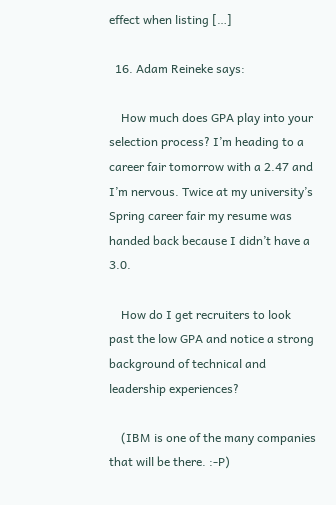effect when listing […]

  16. Adam Reineke says:

    How much does GPA play into your selection process? I’m heading to a career fair tomorrow with a 2.47 and I’m nervous. Twice at my university’s Spring career fair my resume was handed back because I didn’t have a 3.0.

    How do I get recruiters to look past the low GPA and notice a strong background of technical and leadership experiences?

    (IBM is one of the many companies that will be there. :-P)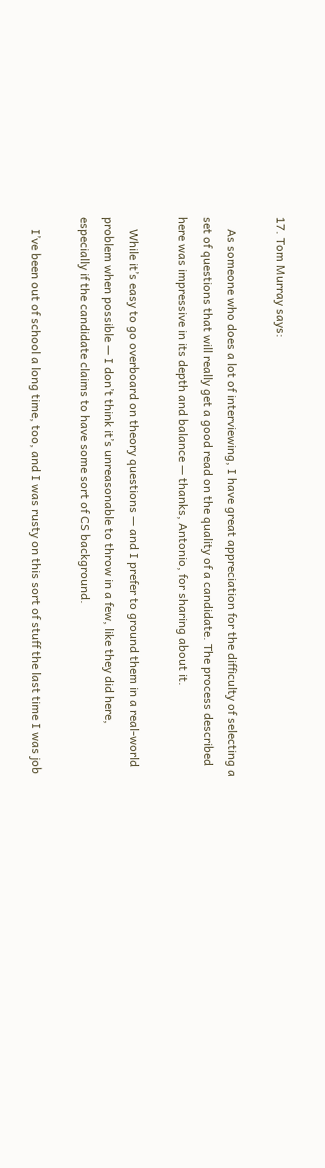17. Tom Murray says:

    As someone who does a lot of interviewing, I have great appreciation for the difficulty of selecting a set of questions that will really get a good read on the quality of a candidate. The process described here was impressive in its depth and balance — thanks, Antonio, for sharing about it.

    While it’s easy to go overboard on theory questions — and I prefer to ground them in a real-world problem when possible — I don’t think it’s unreasonable to throw in a few, like they did here, especially if the candidate claims to have some sort of CS background.

    I’ve been out of school a long time, too, and I was rusty on this sort of stuff the last time I was job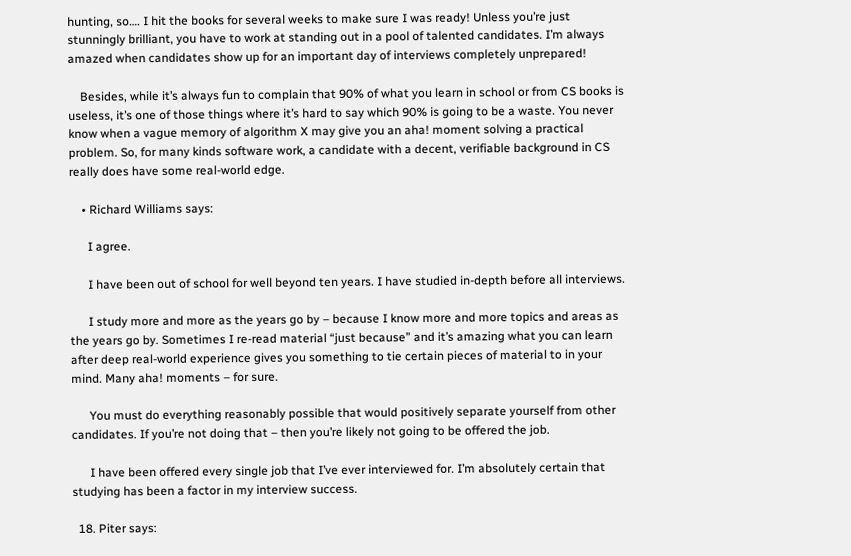hunting, so…. I hit the books for several weeks to make sure I was ready! Unless you’re just stunningly brilliant, you have to work at standing out in a pool of talented candidates. I’m always amazed when candidates show up for an important day of interviews completely unprepared!

    Besides, while it’s always fun to complain that 90% of what you learn in school or from CS books is useless, it’s one of those things where it’s hard to say which 90% is going to be a waste. You never know when a vague memory of algorithm X may give you an aha! moment solving a practical problem. So, for many kinds software work, a candidate with a decent, verifiable background in CS really does have some real-world edge.

    • Richard Williams says:

      I agree.

      I have been out of school for well beyond ten years. I have studied in-depth before all interviews.

      I study more and more as the years go by – because I know more and more topics and areas as the years go by. Sometimes I re-read material “just because” and it’s amazing what you can learn after deep real-world experience gives you something to tie certain pieces of material to in your mind. Many aha! moments – for sure.

      You must do everything reasonably possible that would positively separate yourself from other candidates. If you’re not doing that – then you’re likely not going to be offered the job.

      I have been offered every single job that I’ve ever interviewed for. I’m absolutely certain that studying has been a factor in my interview success.

  18. Piter says: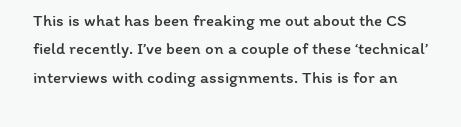This is what has been freaking me out about the CS field recently. I’ve been on a couple of these ‘technical’ interviews with coding assignments. This is for an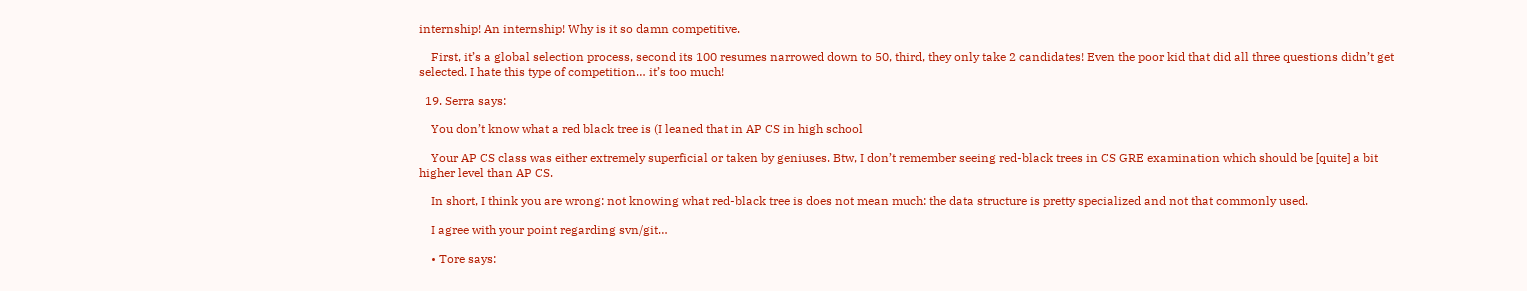internship! An internship! Why is it so damn competitive.

    First, it’s a global selection process, second its 100 resumes narrowed down to 50, third, they only take 2 candidates! Even the poor kid that did all three questions didn’t get selected. I hate this type of competition… it’s too much!

  19. Serra says:

    You don’t know what a red black tree is (I leaned that in AP CS in high school

    Your AP CS class was either extremely superficial or taken by geniuses. Btw, I don’t remember seeing red-black trees in CS GRE examination which should be [quite] a bit higher level than AP CS.

    In short, I think you are wrong: not knowing what red-black tree is does not mean much: the data structure is pretty specialized and not that commonly used.

    I agree with your point regarding svn/git…

    • Tore says: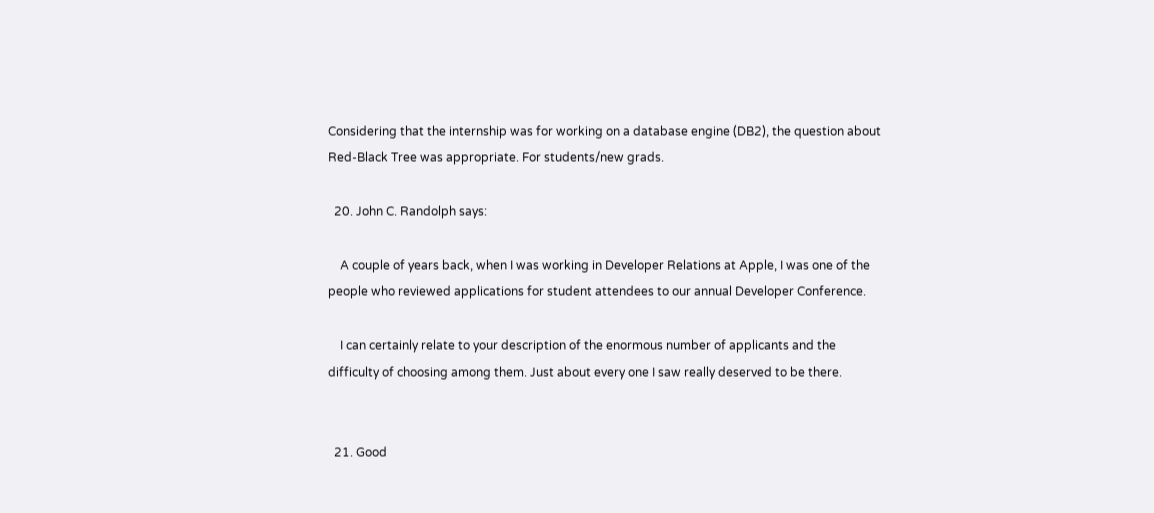Considering that the internship was for working on a database engine (DB2), the question about Red-Black Tree was appropriate. For students/new grads.

  20. John C. Randolph says:

    A couple of years back, when I was working in Developer Relations at Apple, I was one of the people who reviewed applications for student attendees to our annual Developer Conference.

    I can certainly relate to your description of the enormous number of applicants and the difficulty of choosing among them. Just about every one I saw really deserved to be there.


  21. Good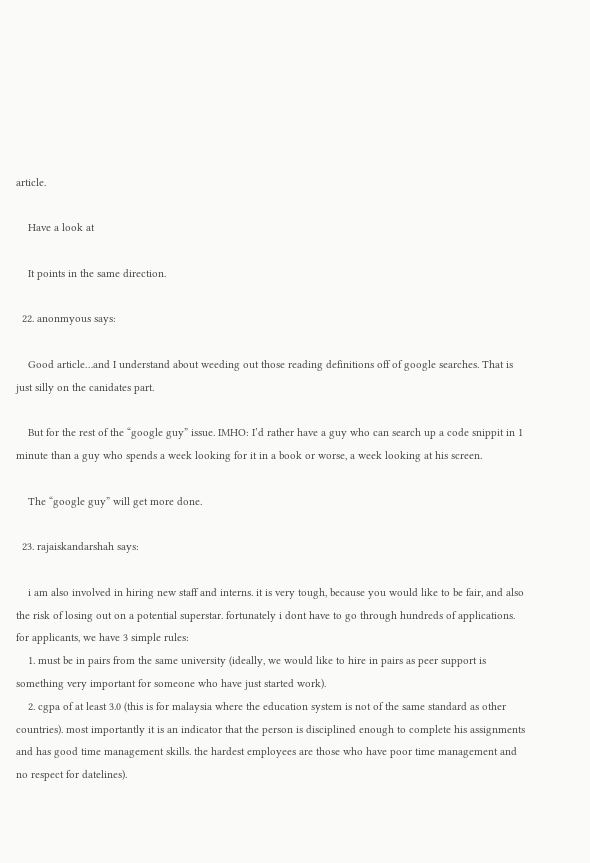article.

    Have a look at

    It points in the same direction.

  22. anonmyous says:

    Good article…and I understand about weeding out those reading definitions off of google searches. That is just silly on the canidates part.

    But for the rest of the “google guy” issue. IMHO: I’d rather have a guy who can search up a code snippit in 1 minute than a guy who spends a week looking for it in a book or worse, a week looking at his screen.

    The “google guy” will get more done.

  23. rajaiskandarshah says:

    i am also involved in hiring new staff and interns. it is very tough, because you would like to be fair, and also the risk of losing out on a potential superstar. fortunately i dont have to go through hundreds of applications. for applicants, we have 3 simple rules:
    1. must be in pairs from the same university (ideally, we would like to hire in pairs as peer support is something very important for someone who have just started work).
    2. cgpa of at least 3.0 (this is for malaysia where the education system is not of the same standard as other countries). most importantly it is an indicator that the person is disciplined enough to complete his assignments and has good time management skills. the hardest employees are those who have poor time management and no respect for datelines).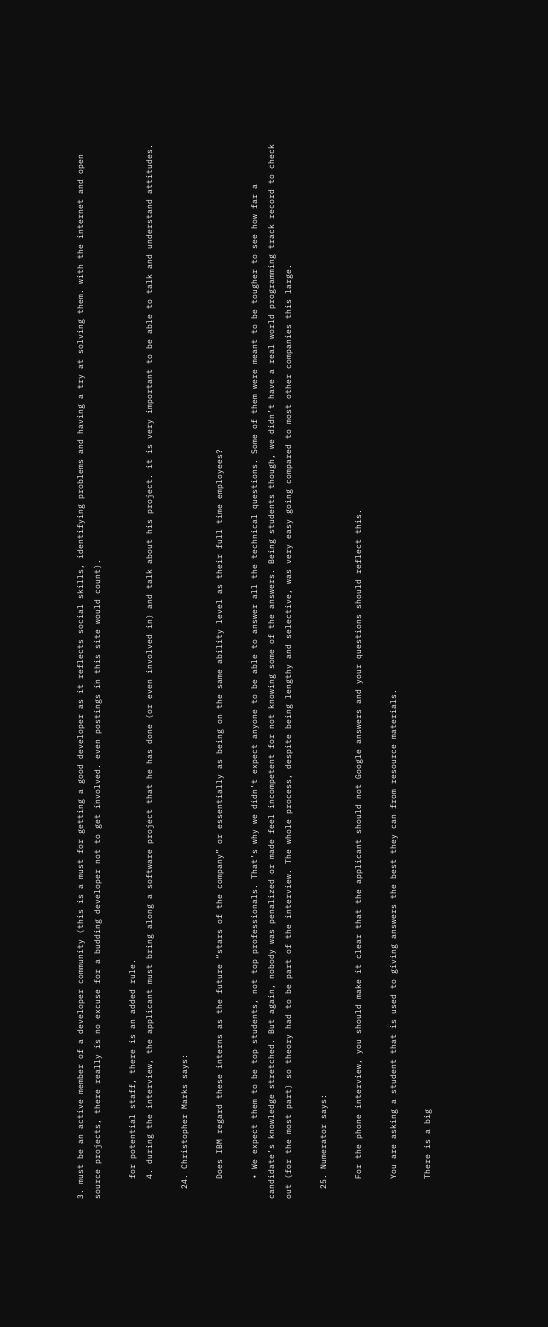3. must be an active member of a developer community (this is a must for getting a good developer as it reflects social skills, identifying problems and having a try at solving them. with the internet and open source projects, there really is no excuse for a budding developer not to get involved. even postings in this site would count).

    for potential staff, there is an added rule.
    4. during the interview, the applicant must bring along a software project that he has done (or even involved in) and talk about his project. it is very important to be able to talk and understand attitudes.

  24. Christopher Marks says:

    Does IBM regard these interns as the future “stars of the company” or essentially as being on the same ability level as their full time employees?

    • We expect them to be top students, not top professionals. That’s why we didn’t expect anyone to be able to answer all the technical questions. Some of them were meant to be tougher to see how far a candidate’s knowledge stretched. But again, nobody was penalized or made feel incompetent for not knowing some of the answers. Being students though, we didn’t have a real world programming track record to check out (for the most part) so theory had to be part of the interview. The whole process, despite being lengthy and selective, was very easy going compared to most other companies this large.

  25. Numerator says:

    For the phone interview, you should make it clear that the applicant should not Google answers and your questions should reflect this.

    You are asking a student that is used to giving answers the best they can from resource materials.

    There is a big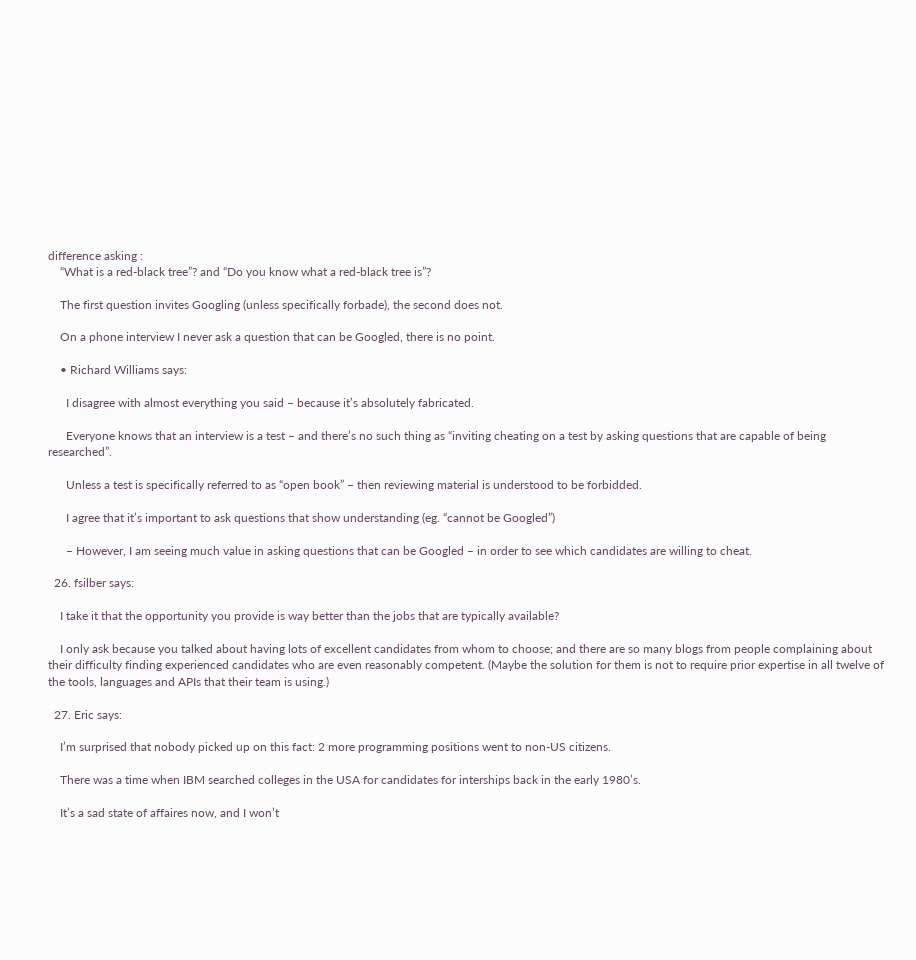difference asking :
    “What is a red-black tree”? and “Do you know what a red-black tree is”?

    The first question invites Googling (unless specifically forbade), the second does not.

    On a phone interview I never ask a question that can be Googled, there is no point.

    • Richard Williams says:

      I disagree with almost everything you said – because it’s absolutely fabricated.

      Everyone knows that an interview is a test – and there’s no such thing as “inviting cheating on a test by asking questions that are capable of being researched”.

      Unless a test is specifically referred to as “open book” – then reviewing material is understood to be forbidded.

      I agree that it’s important to ask questions that show understanding (eg. “cannot be Googled”)

      – However, I am seeing much value in asking questions that can be Googled – in order to see which candidates are willing to cheat.

  26. fsilber says:

    I take it that the opportunity you provide is way better than the jobs that are typically available?

    I only ask because you talked about having lots of excellent candidates from whom to choose; and there are so many blogs from people complaining about their difficulty finding experienced candidates who are even reasonably competent. (Maybe the solution for them is not to require prior expertise in all twelve of the tools, languages and APIs that their team is using.)

  27. Eric says:

    I’m surprised that nobody picked up on this fact: 2 more programming positions went to non-US citizens.

    There was a time when IBM searched colleges in the USA for candidates for interships back in the early 1980’s.

    It’s a sad state of affaires now, and I won’t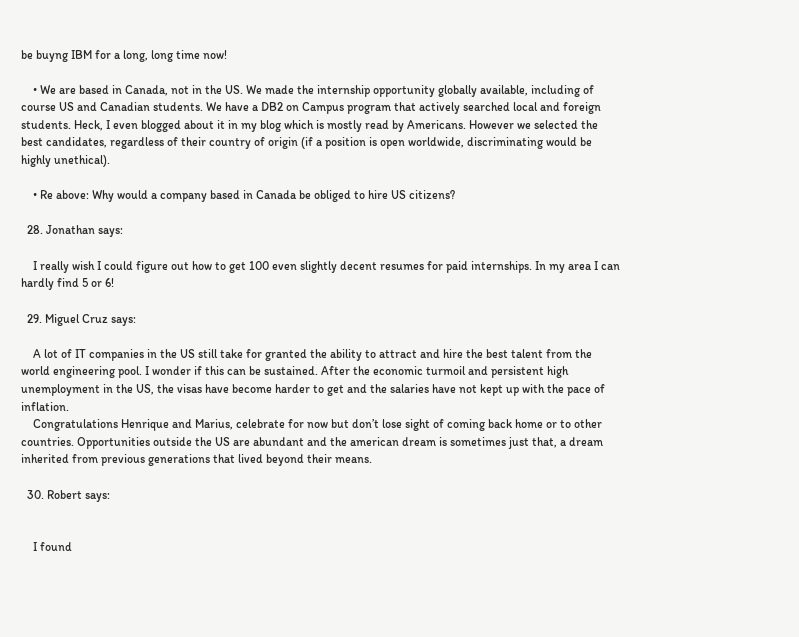be buyng IBM for a long, long time now!

    • We are based in Canada, not in the US. We made the internship opportunity globally available, including of course US and Canadian students. We have a DB2 on Campus program that actively searched local and foreign students. Heck, I even blogged about it in my blog which is mostly read by Americans. However we selected the best candidates, regardless of their country of origin (if a position is open worldwide, discriminating would be highly unethical).

    • Re above: Why would a company based in Canada be obliged to hire US citizens?

  28. Jonathan says:

    I really wish I could figure out how to get 100 even slightly decent resumes for paid internships. In my area I can hardly find 5 or 6!

  29. Miguel Cruz says:

    A lot of IT companies in the US still take for granted the ability to attract and hire the best talent from the world engineering pool. I wonder if this can be sustained. After the economic turmoil and persistent high unemployment in the US, the visas have become harder to get and the salaries have not kept up with the pace of inflation.
    Congratulations Henrique and Marius, celebrate for now but don’t lose sight of coming back home or to other countries. Opportunities outside the US are abundant and the american dream is sometimes just that, a dream inherited from previous generations that lived beyond their means.

  30. Robert says:


    I found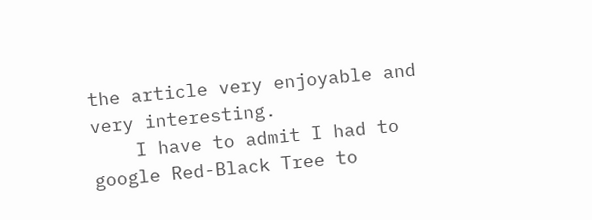the article very enjoyable and very interesting.
    I have to admit I had to google Red-Black Tree to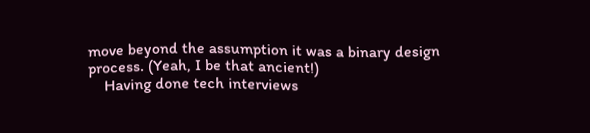move beyond the assumption it was a binary design process. (Yeah, I be that ancient!)
    Having done tech interviews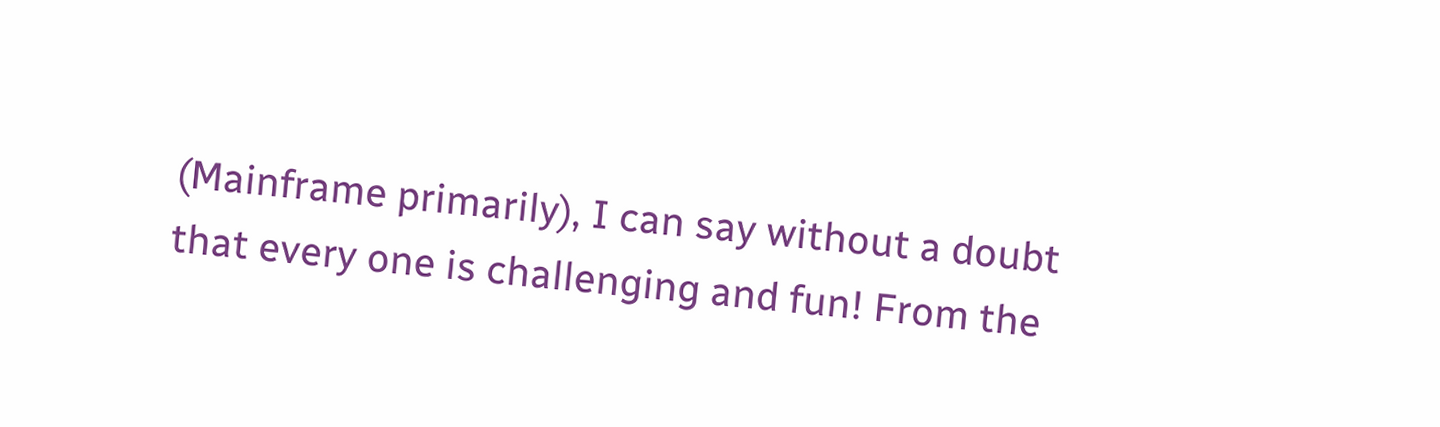(Mainframe primarily), I can say without a doubt that every one is challenging and fun! From the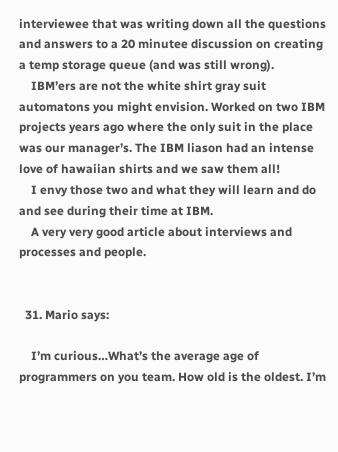interviewee that was writing down all the questions and answers to a 20 minutee discussion on creating a temp storage queue (and was still wrong).
    IBM’ers are not the white shirt gray suit automatons you might envision. Worked on two IBM projects years ago where the only suit in the place was our manager’s. The IBM liason had an intense love of hawaiian shirts and we saw them all!
    I envy those two and what they will learn and do and see during their time at IBM.
    A very very good article about interviews and processes and people.


  31. Mario says:

    I’m curious…What’s the average age of programmers on you team. How old is the oldest. I’m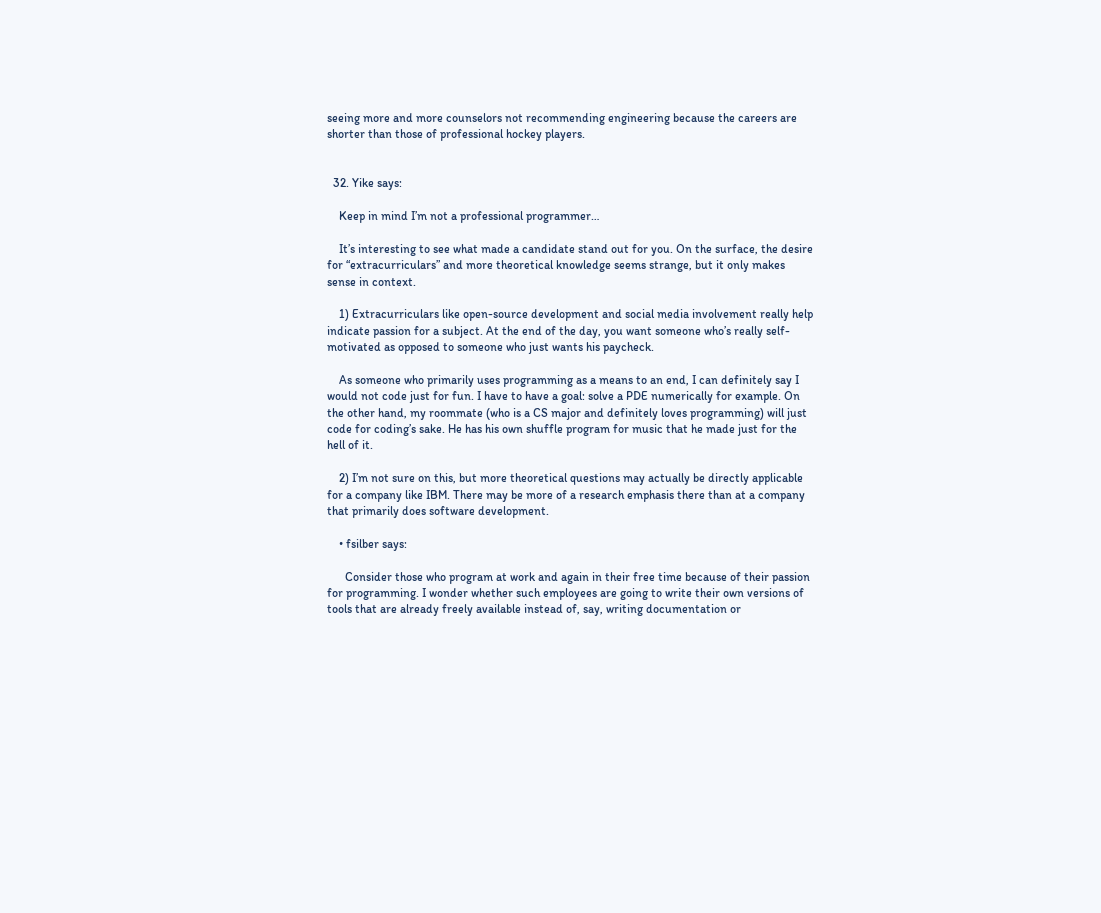seeing more and more counselors not recommending engineering because the careers are shorter than those of professional hockey players.


  32. Yike says:

    Keep in mind I’m not a professional programmer…

    It’s interesting to see what made a candidate stand out for you. On the surface, the desire for “extracurriculars” and more theoretical knowledge seems strange, but it only makes sense in context.

    1) Extracurriculars like open-source development and social media involvement really help indicate passion for a subject. At the end of the day, you want someone who’s really self-motivated as opposed to someone who just wants his paycheck.

    As someone who primarily uses programming as a means to an end, I can definitely say I would not code just for fun. I have to have a goal: solve a PDE numerically for example. On the other hand, my roommate (who is a CS major and definitely loves programming) will just code for coding’s sake. He has his own shuffle program for music that he made just for the hell of it.

    2) I’m not sure on this, but more theoretical questions may actually be directly applicable for a company like IBM. There may be more of a research emphasis there than at a company that primarily does software development.

    • fsilber says:

      Consider those who program at work and again in their free time because of their passion for programming. I wonder whether such employees are going to write their own versions of tools that are already freely available instead of, say, writing documentation or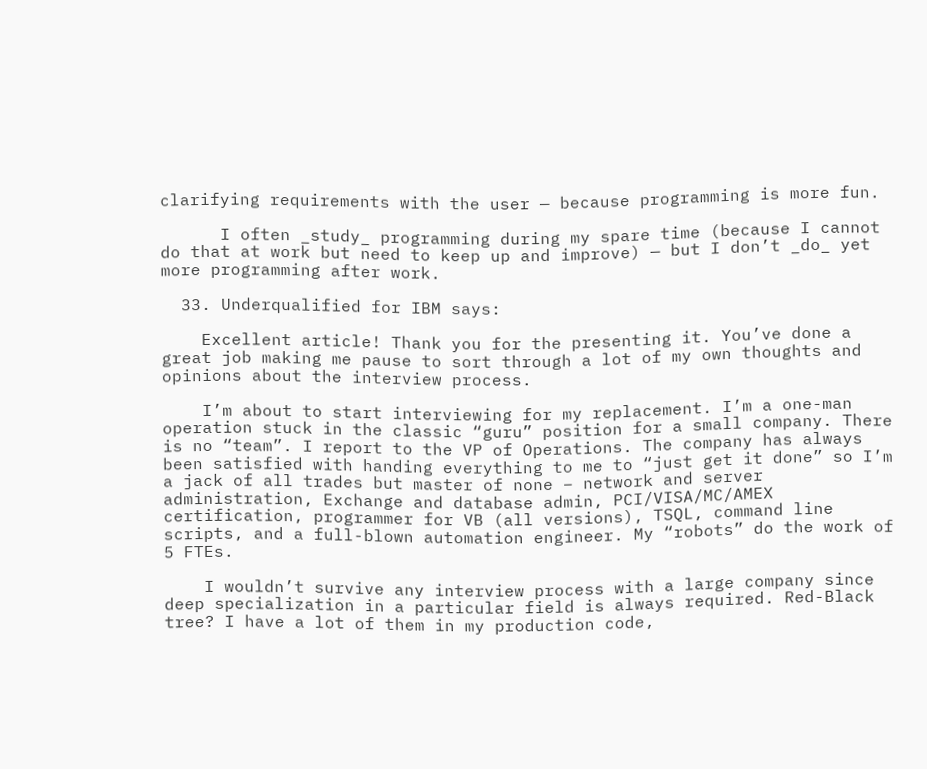clarifying requirements with the user — because programming is more fun.

      I often _study_ programming during my spare time (because I cannot do that at work but need to keep up and improve) — but I don’t _do_ yet more programming after work.

  33. Underqualified for IBM says:

    Excellent article! Thank you for the presenting it. You’ve done a great job making me pause to sort through a lot of my own thoughts and opinions about the interview process.

    I’m about to start interviewing for my replacement. I’m a one-man operation stuck in the classic “guru” position for a small company. There is no “team”. I report to the VP of Operations. The company has always been satisfied with handing everything to me to “just get it done” so I’m a jack of all trades but master of none – network and server administration, Exchange and database admin, PCI/VISA/MC/AMEX certification, programmer for VB (all versions), TSQL, command line scripts, and a full-blown automation engineer. My “robots” do the work of 5 FTEs.

    I wouldn’t survive any interview process with a large company since deep specialization in a particular field is always required. Red-Black tree? I have a lot of them in my production code,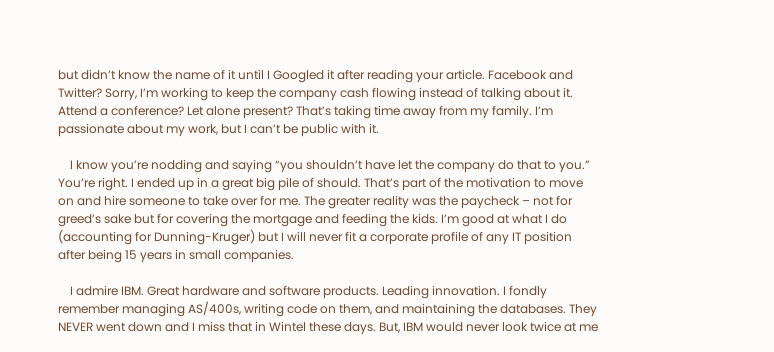but didn’t know the name of it until I Googled it after reading your article. Facebook and Twitter? Sorry, I’m working to keep the company cash flowing instead of talking about it. Attend a conference? Let alone present? That’s taking time away from my family. I’m passionate about my work, but I can’t be public with it.

    I know you’re nodding and saying “you shouldn’t have let the company do that to you.” You’re right. I ended up in a great big pile of should. That’s part of the motivation to move on and hire someone to take over for me. The greater reality was the paycheck – not for greed’s sake but for covering the mortgage and feeding the kids. I’m good at what I do (accounting for Dunning-Kruger) but I will never fit a corporate profile of any IT position after being 15 years in small companies.

    I admire IBM. Great hardware and software products. Leading innovation. I fondly remember managing AS/400s, writing code on them, and maintaining the databases. They NEVER went down and I miss that in Wintel these days. But, IBM would never look twice at me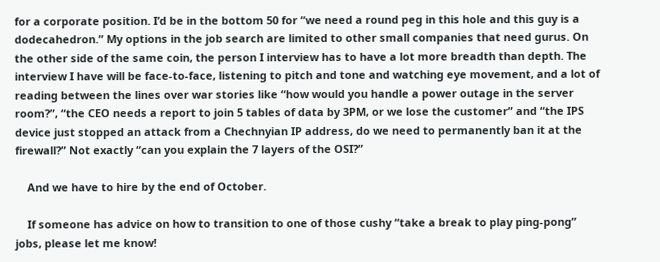for a corporate position. I’d be in the bottom 50 for “we need a round peg in this hole and this guy is a dodecahedron.” My options in the job search are limited to other small companies that need gurus. On the other side of the same coin, the person I interview has to have a lot more breadth than depth. The interview I have will be face-to-face, listening to pitch and tone and watching eye movement, and a lot of reading between the lines over war stories like “how would you handle a power outage in the server room?”, “the CEO needs a report to join 5 tables of data by 3PM, or we lose the customer” and “the IPS device just stopped an attack from a Chechnyian IP address, do we need to permanently ban it at the firewall?” Not exactly “can you explain the 7 layers of the OSI?”

    And we have to hire by the end of October.

    If someone has advice on how to transition to one of those cushy “take a break to play ping-pong” jobs, please let me know!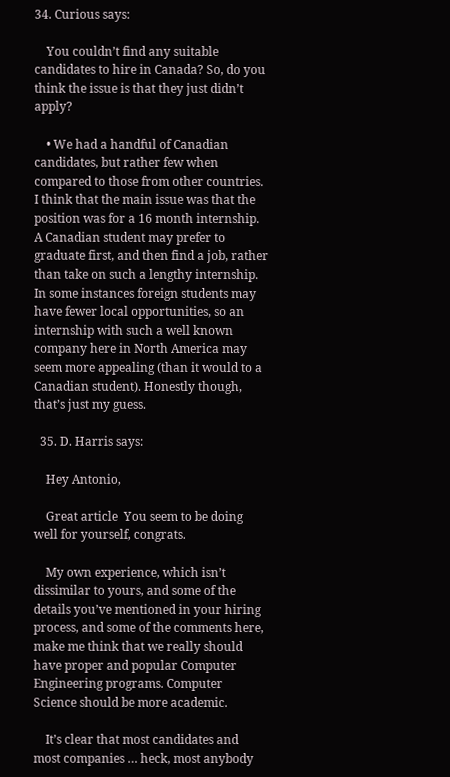34. Curious says:

    You couldn’t find any suitable candidates to hire in Canada? So, do you think the issue is that they just didn’t apply?

    • We had a handful of Canadian candidates, but rather few when compared to those from other countries. I think that the main issue was that the position was for a 16 month internship. A Canadian student may prefer to graduate first, and then find a job, rather than take on such a lengthy internship. In some instances foreign students may have fewer local opportunities, so an internship with such a well known company here in North America may seem more appealing (than it would to a Canadian student). Honestly though, that’s just my guess.

  35. D. Harris says:

    Hey Antonio,

    Great article  You seem to be doing well for yourself, congrats.

    My own experience, which isn’t dissimilar to yours, and some of the details you’ve mentioned in your hiring process, and some of the comments here, make me think that we really should have proper and popular Computer Engineering programs. Computer Science should be more academic.

    It’s clear that most candidates and most companies … heck, most anybody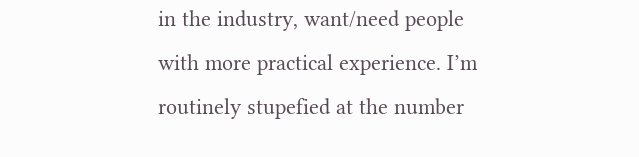in the industry, want/need people with more practical experience. I’m routinely stupefied at the number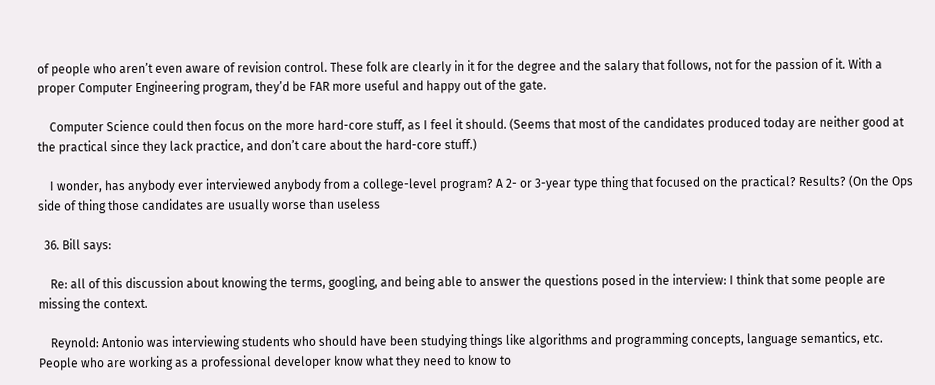of people who aren’t even aware of revision control. These folk are clearly in it for the degree and the salary that follows, not for the passion of it. With a proper Computer Engineering program, they’d be FAR more useful and happy out of the gate.

    Computer Science could then focus on the more hard-core stuff, as I feel it should. (Seems that most of the candidates produced today are neither good at the practical since they lack practice, and don’t care about the hard-core stuff.)

    I wonder, has anybody ever interviewed anybody from a college-level program? A 2- or 3-year type thing that focused on the practical? Results? (On the Ops side of thing those candidates are usually worse than useless

  36. Bill says:

    Re: all of this discussion about knowing the terms, googling, and being able to answer the questions posed in the interview: I think that some people are missing the context.

    Reynold: Antonio was interviewing students who should have been studying things like algorithms and programming concepts, language semantics, etc. People who are working as a professional developer know what they need to know to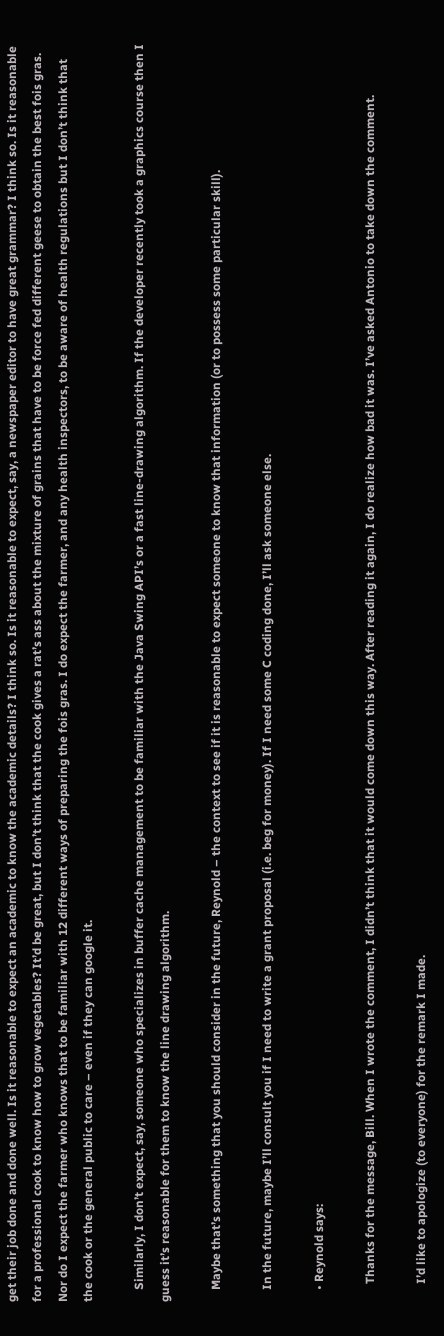get their job done and done well. Is it reasonable to expect an academic to know the academic details? I think so. Is it reasonable to expect, say, a newspaper editor to have great grammar? I think so. Is it reasonable for a professional cook to know how to grow vegetables? It’d be great, but I don’t think that the cook gives a rat’s ass about the mixture of grains that have to be force fed different geese to obtain the best fois gras. Nor do I expect the farmer who knows that to be familiar with 12 different ways of preparing the fois gras. I do expect the farmer, and any health inspectors, to be aware of health regulations but I don’t think that the cook or the general public to care – even if they can google it.

    Similarly, I don’t expect, say, someone who specializes in buffer cache management to be familiar with the Java Swing API’s or a fast line-drawing algorithm. If the developer recently took a graphics course then I guess it’s reasonable for them to know the line drawing algorithm.

    Maybe that’s something that you should consider in the future, Reynold – the context to see if it is reasonable to expect someone to know that information (or to possess some particular skill).

    In the future, maybe I’ll consult you if I need to write a grant proposal (i.e. beg for money). If I need some C coding done, I’ll ask someone else.

    • Reynold says:

      Thanks for the message, Bill. When I wrote the comment, I didn’t think that it would come down this way. After reading it again, I do realize how bad it was. I’ve asked Antonio to take down the comment.

      I’d like to apologize (to everyone) for the remark I made.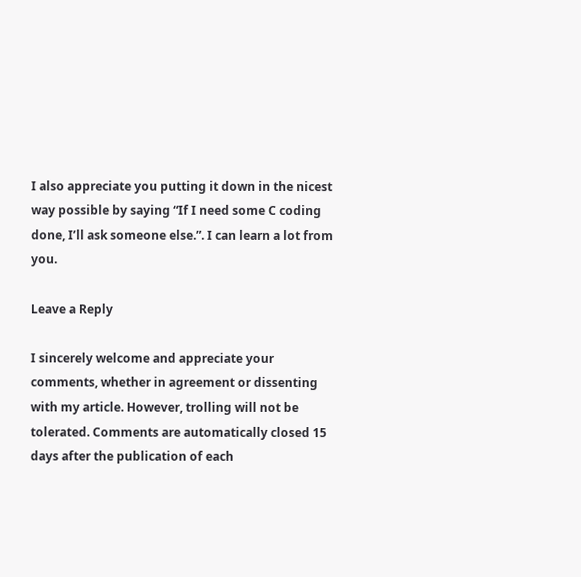I also appreciate you putting it down in the nicest way possible by saying “If I need some C coding done, I’ll ask someone else.”. I can learn a lot from you.

Leave a Reply

I sincerely welcome and appreciate your comments, whether in agreement or dissenting with my article. However, trolling will not be tolerated. Comments are automatically closed 15 days after the publication of each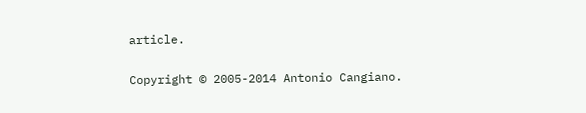article.

Copyright © 2005-2014 Antonio Cangiano.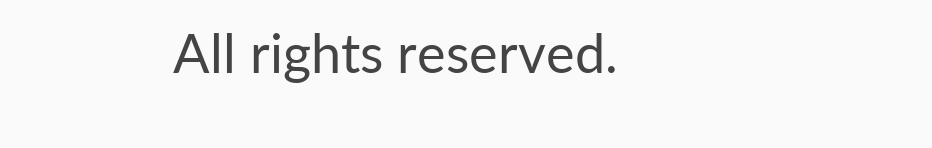All rights reserved.